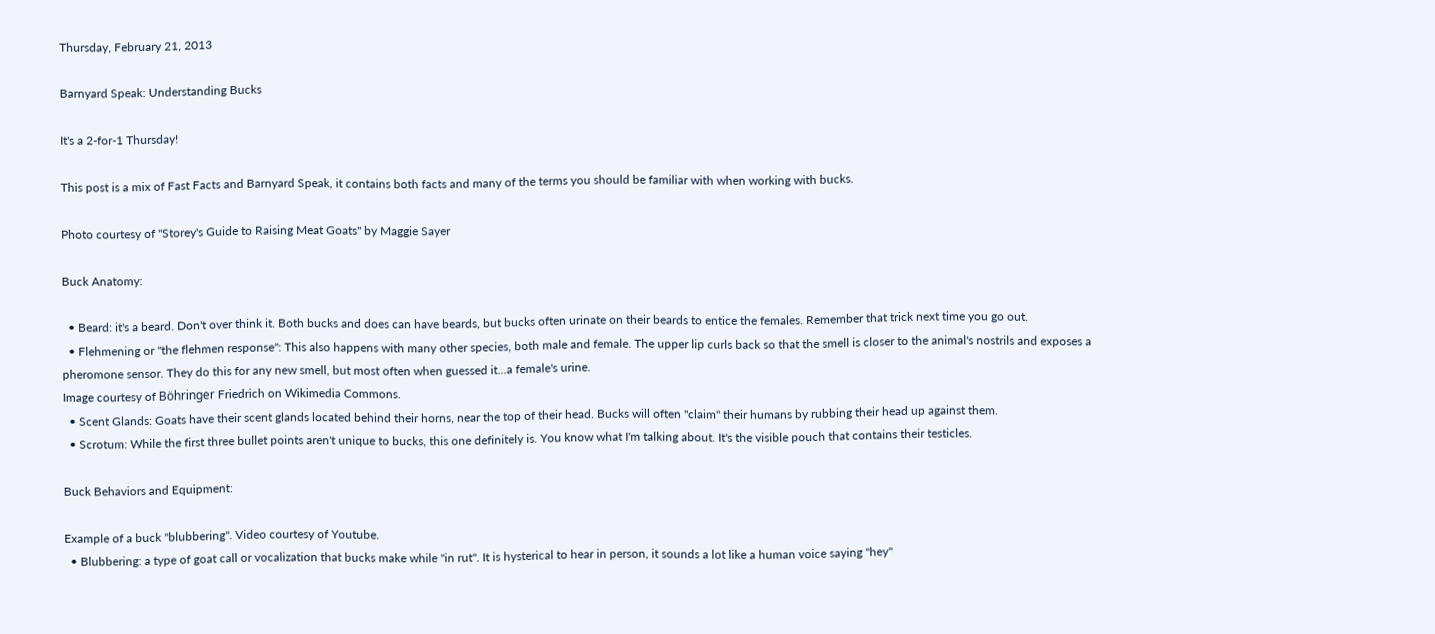Thursday, February 21, 2013

Barnyard Speak: Understanding Bucks

It's a 2-for-1 Thursday!

This post is a mix of Fast Facts and Barnyard Speak, it contains both facts and many of the terms you should be familiar with when working with bucks.

Photo courtesy of "Storey's Guide to Raising Meat Goats" by Maggie Sayer

Buck Anatomy:

  • Beard: it's a beard. Don't over think it. Both bucks and does can have beards, but bucks often urinate on their beards to entice the females. Remember that trick next time you go out.
  • Flehmening or "the flehmen response": This also happens with many other species, both male and female. The upper lip curls back so that the smell is closer to the animal's nostrils and exposes a pheromone sensor. They do this for any new smell, but most often when guessed it...a female's urine.
Image courtesy of Böhringer Friedrich on Wikimedia Commons.
  • Scent Glands: Goats have their scent glands located behind their horns, near the top of their head. Bucks will often "claim" their humans by rubbing their head up against them.
  • Scrotum: While the first three bullet points aren't unique to bucks, this one definitely is. You know what I'm talking about. It's the visible pouch that contains their testicles.

Buck Behaviors and Equipment:

Example of a buck "blubbering". Video courtesy of Youtube.
  • Blubbering: a type of goat call or vocalization that bucks make while "in rut". It is hysterical to hear in person, it sounds a lot like a human voice saying "hey"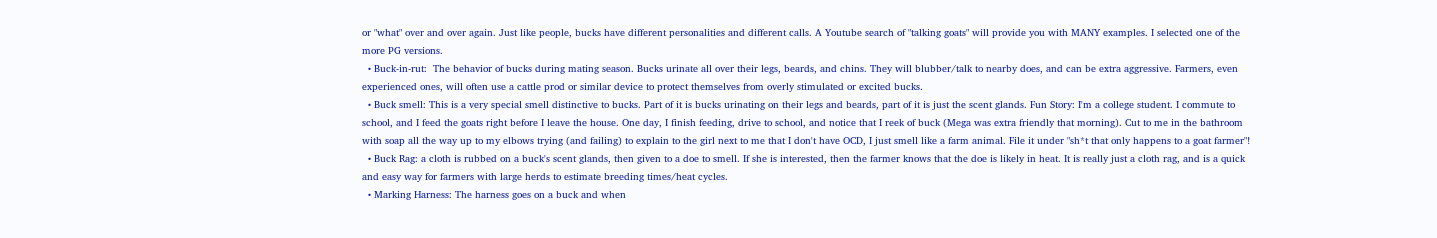or "what" over and over again. Just like people, bucks have different personalities and different calls. A Youtube search of "talking goats" will provide you with MANY examples. I selected one of the more PG versions.
  • Buck-in-rut:  The behavior of bucks during mating season. Bucks urinate all over their legs, beards, and chins. They will blubber/talk to nearby does, and can be extra aggressive. Farmers, even experienced ones, will often use a cattle prod or similar device to protect themselves from overly stimulated or excited bucks.
  • Buck smell: This is a very special smell distinctive to bucks. Part of it is bucks urinating on their legs and beards, part of it is just the scent glands. Fun Story: I'm a college student. I commute to school, and I feed the goats right before I leave the house. One day, I finish feeding, drive to school, and notice that I reek of buck (Mega was extra friendly that morning). Cut to me in the bathroom with soap all the way up to my elbows trying (and failing) to explain to the girl next to me that I don't have OCD, I just smell like a farm animal. File it under "sh*t that only happens to a goat farmer"!
  • Buck Rag: a cloth is rubbed on a buck's scent glands, then given to a doe to smell. If she is interested, then the farmer knows that the doe is likely in heat. It is really just a cloth rag, and is a quick and easy way for farmers with large herds to estimate breeding times/heat cycles.
  • Marking Harness: The harness goes on a buck and when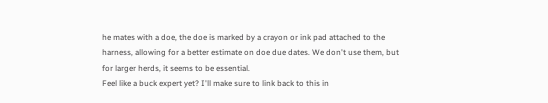he mates with a doe, the doe is marked by a crayon or ink pad attached to the harness, allowing for a better estimate on doe due dates. We don't use them, but for larger herds, it seems to be essential.
Feel like a buck expert yet? I'll make sure to link back to this in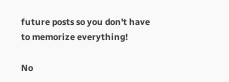future posts so you don't have to memorize everything!

No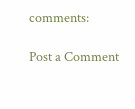comments:

Post a Comment